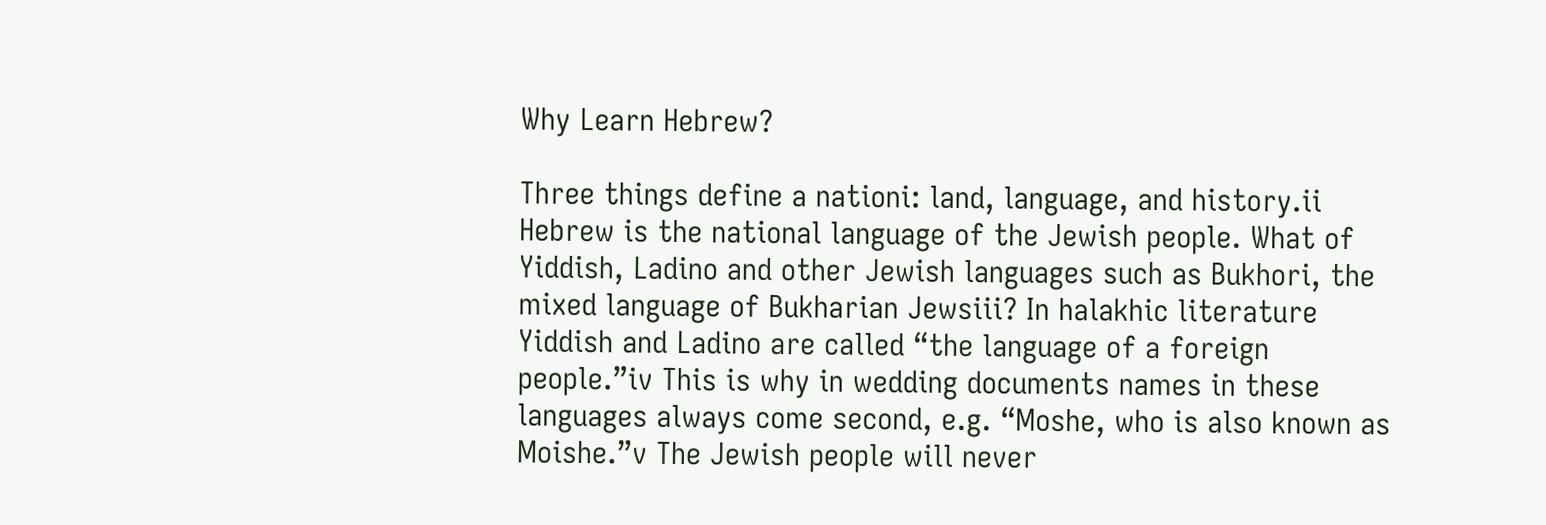Why Learn Hebrew?

Three things define a nationi: land, language, and history.ii Hebrew is the national language of the Jewish people. What of Yiddish, Ladino and other Jewish languages such as Bukhori, the mixed language of Bukharian Jewsiii? In halakhic literature Yiddish and Ladino are called “the language of a foreign people.”iv This is why in wedding documents names in these languages always come second, e.g. “Moshe, who is also known as Moishe.”v The Jewish people will never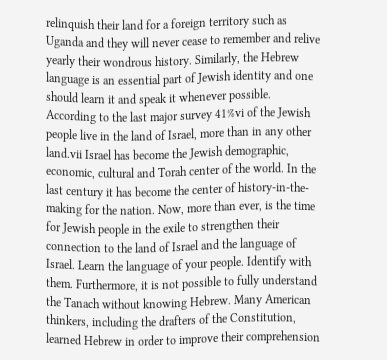relinquish their land for a foreign territory such as Uganda and they will never cease to remember and relive yearly their wondrous history. Similarly, the Hebrew language is an essential part of Jewish identity and one should learn it and speak it whenever possible. According to the last major survey 41%vi of the Jewish people live in the land of Israel, more than in any other land.vii Israel has become the Jewish demographic, economic, cultural and Torah center of the world. In the last century it has become the center of history-in-the-making for the nation. Now, more than ever, is the time for Jewish people in the exile to strengthen their connection to the land of Israel and the language of Israel. Learn the language of your people. Identify with them. Furthermore, it is not possible to fully understand the Tanach without knowing Hebrew. Many American thinkers, including the drafters of the Constitution, learned Hebrew in order to improve their comprehension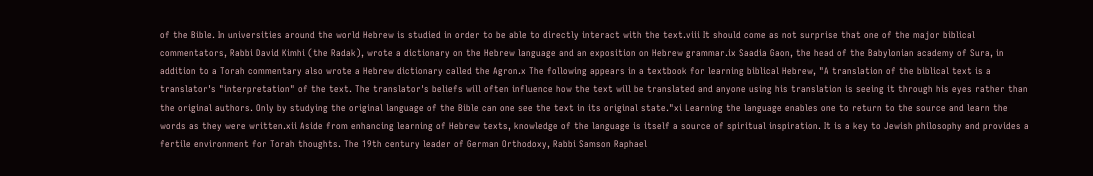of the Bible. In universities around the world Hebrew is studied in order to be able to directly interact with the text.viii It should come as not surprise that one of the major biblical commentators, Rabbi David Kimhi (the Radak), wrote a dictionary on the Hebrew language and an exposition on Hebrew grammar.ix Saadia Gaon, the head of the Babylonian academy of Sura, in addition to a Torah commentary also wrote a Hebrew dictionary called the Agron.x The following appears in a textbook for learning biblical Hebrew, "A translation of the biblical text is a translator's "interpretation" of the text. The translator's beliefs will often influence how the text will be translated and anyone using his translation is seeing it through his eyes rather than the original authors. Only by studying the original language of the Bible can one see the text in its original state."xi Learning the language enables one to return to the source and learn the words as they were written.xii Aside from enhancing learning of Hebrew texts, knowledge of the language is itself a source of spiritual inspiration. It is a key to Jewish philosophy and provides a fertile environment for Torah thoughts. The 19th century leader of German Orthodoxy, Rabbi Samson Raphael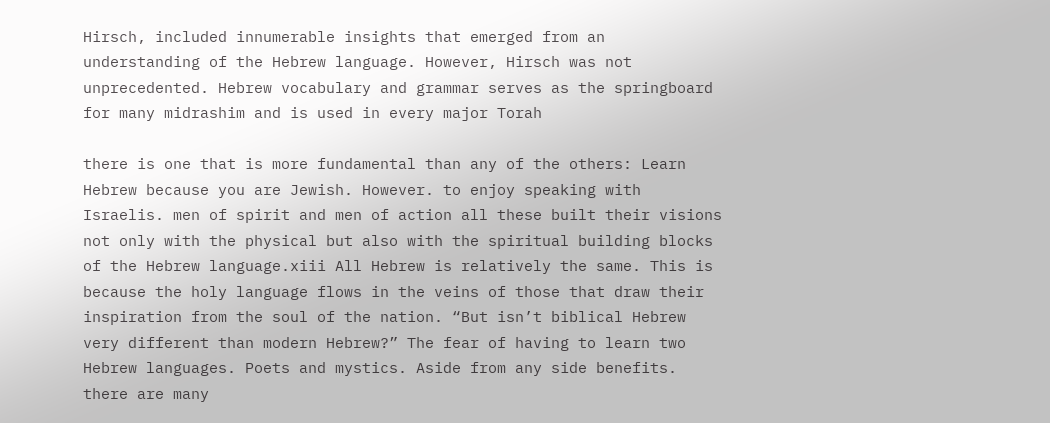Hirsch, included innumerable insights that emerged from an understanding of the Hebrew language. However, Hirsch was not unprecedented. Hebrew vocabulary and grammar serves as the springboard for many midrashim and is used in every major Torah

there is one that is more fundamental than any of the others: Learn Hebrew because you are Jewish. However. to enjoy speaking with Israelis. men of spirit and men of action all these built their visions not only with the physical but also with the spiritual building blocks of the Hebrew language.xiii All Hebrew is relatively the same. This is because the holy language flows in the veins of those that draw their inspiration from the soul of the nation. “But isn’t biblical Hebrew very different than modern Hebrew?” The fear of having to learn two Hebrew languages. Poets and mystics. Aside from any side benefits. there are many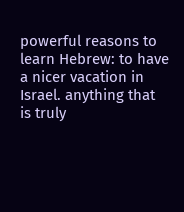powerful reasons to learn Hebrew: to have a nicer vacation in Israel. anything that is truly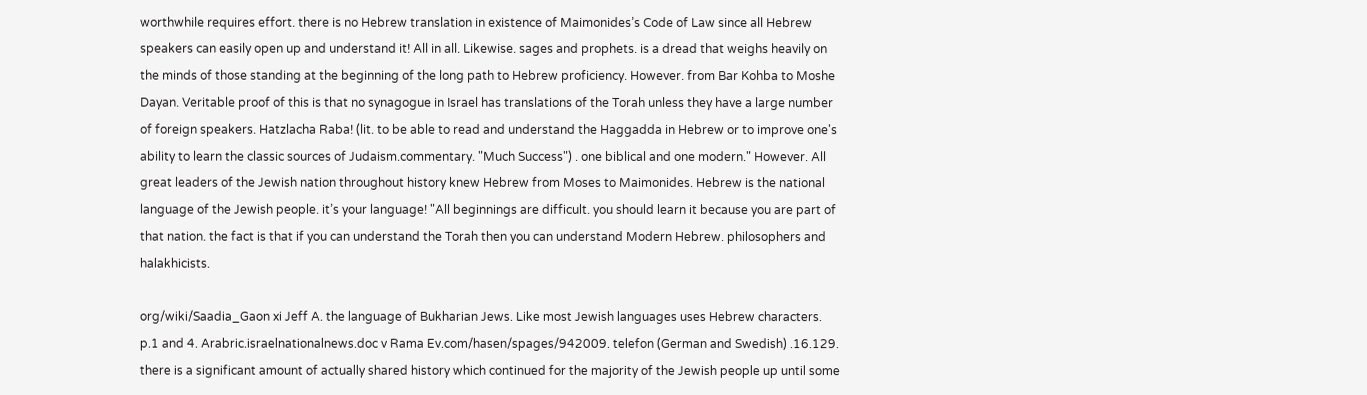worthwhile requires effort. there is no Hebrew translation in existence of Maimonides’s Code of Law since all Hebrew speakers can easily open up and understand it! All in all. Likewise. sages and prophets. is a dread that weighs heavily on the minds of those standing at the beginning of the long path to Hebrew proficiency. However. from Bar Kohba to Moshe Dayan. Veritable proof of this is that no synagogue in Israel has translations of the Torah unless they have a large number of foreign speakers. Hatzlacha Raba! (lit. to be able to read and understand the Haggadda in Hebrew or to improve one's ability to learn the classic sources of Judaism.commentary. "Much Success") . one biblical and one modern." However. All great leaders of the Jewish nation throughout history knew Hebrew from Moses to Maimonides. Hebrew is the national language of the Jewish people. it’s your language! "All beginnings are difficult. you should learn it because you are part of that nation. the fact is that if you can understand the Torah then you can understand Modern Hebrew. philosophers and halakhicists.

org/wiki/Saadia_Gaon xi Jeff A. the language of Bukharian Jews. Like most Jewish languages uses Hebrew characters. p.1 and 4. Arabric.israelnationalnews.doc v Rama Ev.com/hasen/spages/942009. telefon (German and Swedish) .16.129. there is a significant amount of actually shared history which continued for the majority of the Jewish people up until some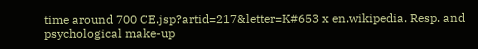time around 700 CE.jsp?artid=217&letter=K#653 x en.wikipedia. Resp. and psychological make-up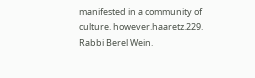manifested in a community of culture. however.haaretz.229. Rabbi Berel Wein.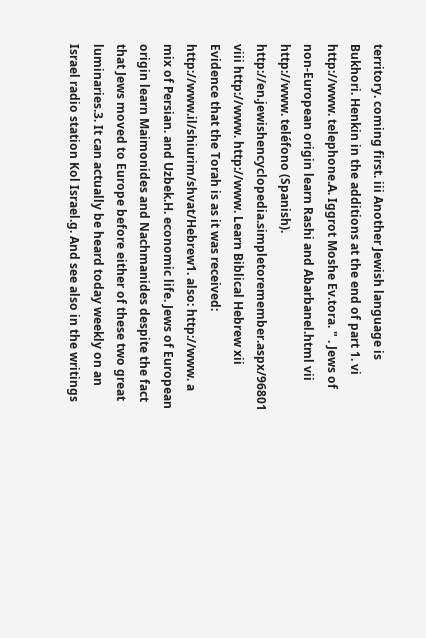territory. coming first. iii Another Jewish language is Bukhori. Henkin in the additions at the end of part 1. vi http://www. telephone.A. Iggrot Moshe Ev.tora. " . Jews of non-European origin learn Rashi and Abarbanel.html vii http://www. teléfono (Spanish). http://en.jewishencyclopedia.simpletoremember.aspx/96801 viii http://www. http://www. Learn Biblical Hebrew xii Evidence that the Torah is as it was received: http://www.il/shiurim/shvat/Hebrew1. also: http://www. a mix of Persian. and Uzbek.H. economic life. Jews of European origin learn Maimonides and Nachmanides despite the fact that Jews moved to Europe before either of these two great luminaries.3. It can actually be heard today weekly on an Israel radio station Kol Israel.g. And see also in the writings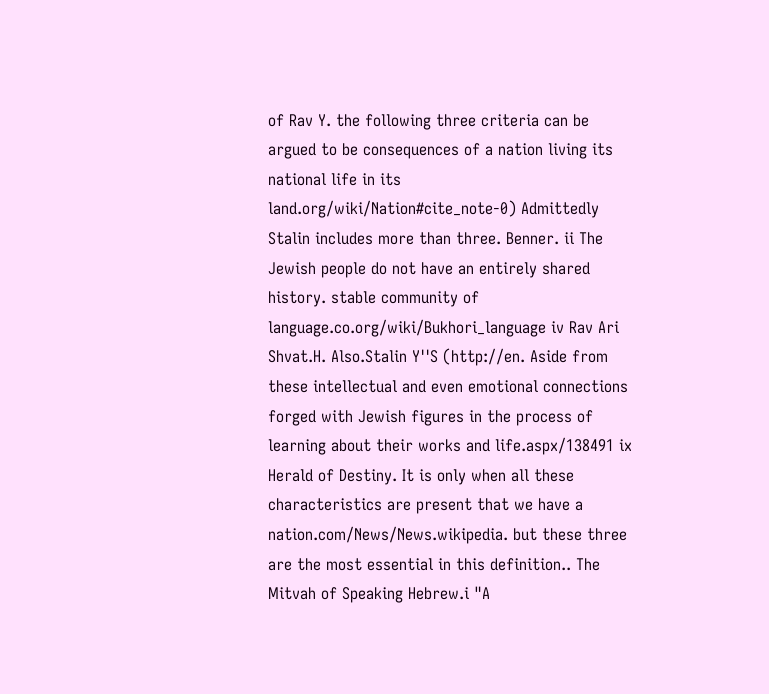of Rav Y. the following three criteria can be argued to be consequences of a nation living its national life in its land.org/wiki/Nation#cite_note-0) Admittedly Stalin includes more than three. Benner. ii The Jewish people do not have an entirely shared history. stable community of language.co.org/wiki/Bukhori_language iv Rav Ari Shvat.H. Also.Stalin Y''S (http://en. Aside from these intellectual and even emotional connections forged with Jewish figures in the process of learning about their works and life.aspx/138491 ix Herald of Destiny. It is only when all these characteristics are present that we have a nation.com/News/News.wikipedia. but these three are the most essential in this definition.. The Mitvah of Speaking Hebrew.i "A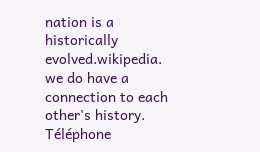nation is a historically evolved.wikipedia. we do have a connection to each other's history. Téléphone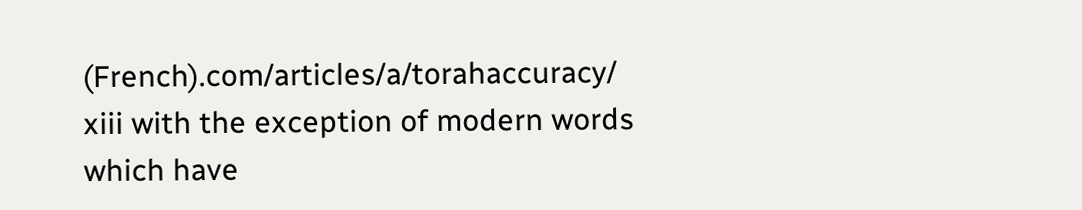(French).com/articles/a/torahaccuracy/ xiii with the exception of modern words which have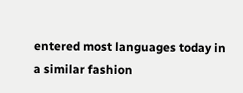entered most languages today in a similar fashion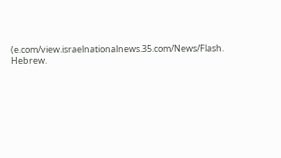(e.com/view.israelnationalnews.35.com/News/Flash. Hebrew.